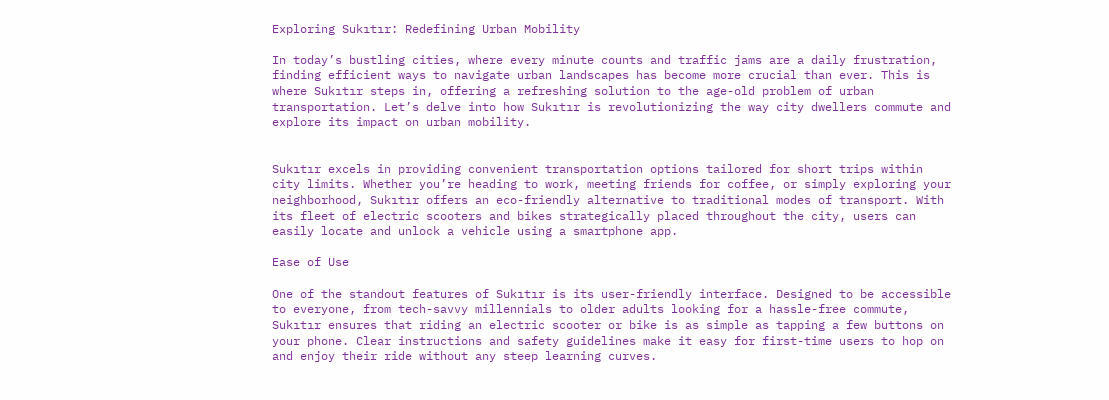Exploring Sukıtır: Redefining Urban Mobility

In today’s bustling cities, where every minute counts and traffic jams are a daily frustration, finding efficient ways to navigate urban landscapes has become more crucial than ever. This is where Sukıtır steps in, offering a refreshing solution to the age-old problem of urban transportation. Let’s delve into how Sukıtır is revolutionizing the way city dwellers commute and explore its impact on urban mobility.


Sukıtır excels in providing convenient transportation options tailored for short trips within city limits. Whether you’re heading to work, meeting friends for coffee, or simply exploring your neighborhood, Sukıtır offers an eco-friendly alternative to traditional modes of transport. With its fleet of electric scooters and bikes strategically placed throughout the city, users can easily locate and unlock a vehicle using a smartphone app.

Ease of Use

One of the standout features of Sukıtır is its user-friendly interface. Designed to be accessible to everyone, from tech-savvy millennials to older adults looking for a hassle-free commute, Sukıtır ensures that riding an electric scooter or bike is as simple as tapping a few buttons on your phone. Clear instructions and safety guidelines make it easy for first-time users to hop on and enjoy their ride without any steep learning curves.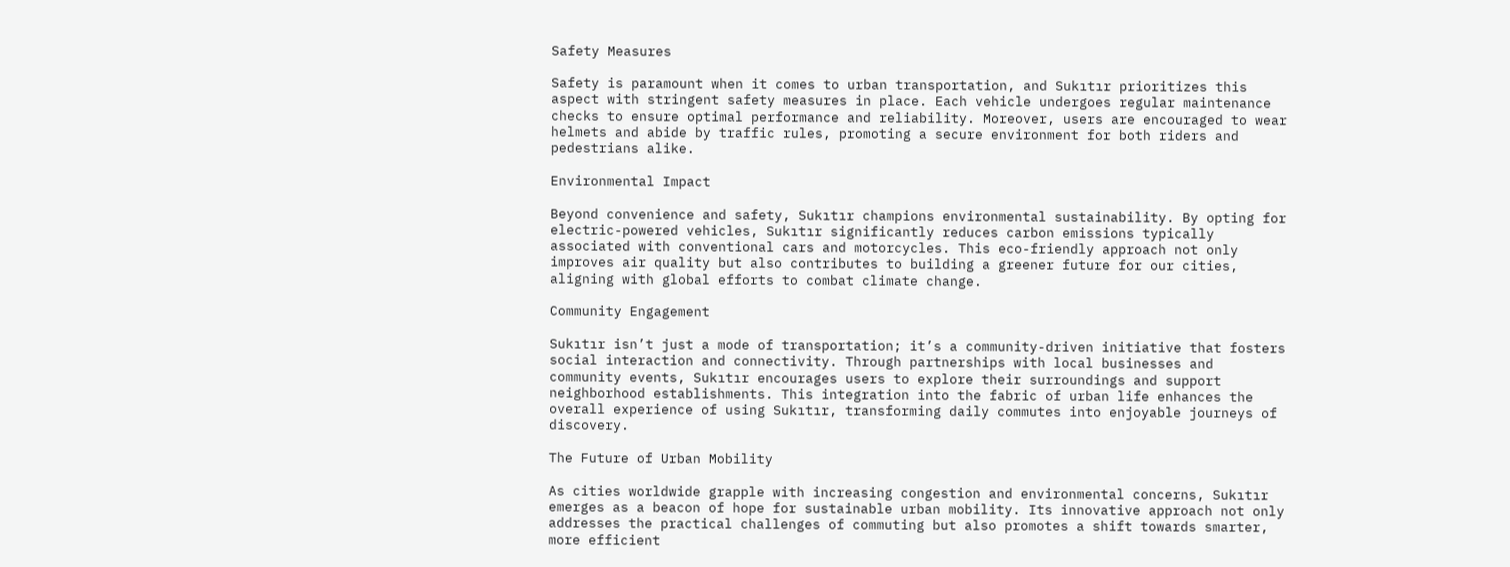Safety Measures

Safety is paramount when it comes to urban transportation, and Sukıtır prioritizes this aspect with stringent safety measures in place. Each vehicle undergoes regular maintenance checks to ensure optimal performance and reliability. Moreover, users are encouraged to wear helmets and abide by traffic rules, promoting a secure environment for both riders and pedestrians alike.

Environmental Impact

Beyond convenience and safety, Sukıtır champions environmental sustainability. By opting for electric-powered vehicles, Sukıtır significantly reduces carbon emissions typically associated with conventional cars and motorcycles. This eco-friendly approach not only improves air quality but also contributes to building a greener future for our cities, aligning with global efforts to combat climate change.

Community Engagement

Sukıtır isn’t just a mode of transportation; it’s a community-driven initiative that fosters social interaction and connectivity. Through partnerships with local businesses and community events, Sukıtır encourages users to explore their surroundings and support neighborhood establishments. This integration into the fabric of urban life enhances the overall experience of using Sukıtır, transforming daily commutes into enjoyable journeys of discovery.

The Future of Urban Mobility

As cities worldwide grapple with increasing congestion and environmental concerns, Sukıtır emerges as a beacon of hope for sustainable urban mobility. Its innovative approach not only addresses the practical challenges of commuting but also promotes a shift towards smarter, more efficient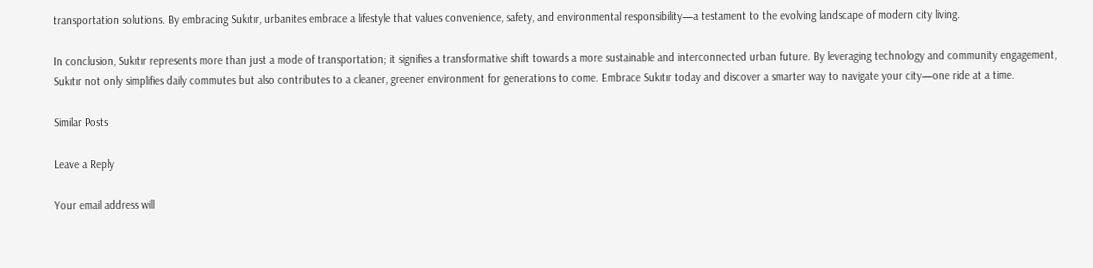transportation solutions. By embracing Sukıtır, urbanites embrace a lifestyle that values convenience, safety, and environmental responsibility—a testament to the evolving landscape of modern city living.

In conclusion, Sukıtır represents more than just a mode of transportation; it signifies a transformative shift towards a more sustainable and interconnected urban future. By leveraging technology and community engagement, Sukıtır not only simplifies daily commutes but also contributes to a cleaner, greener environment for generations to come. Embrace Sukıtır today and discover a smarter way to navigate your city—one ride at a time.

Similar Posts

Leave a Reply

Your email address will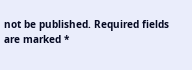not be published. Required fields are marked *